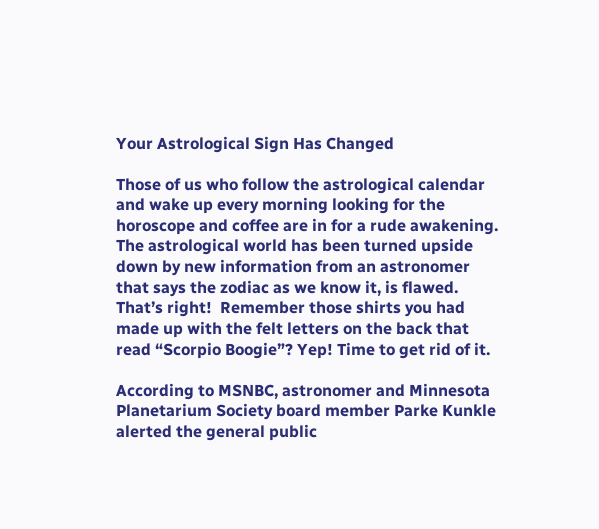Your Astrological Sign Has Changed

Those of us who follow the astrological calendar and wake up every morning looking for the horoscope and coffee are in for a rude awakening.  The astrological world has been turned upside down by new information from an astronomer that says the zodiac as we know it, is flawed.  That’s right!  Remember those shirts you had made up with the felt letters on the back that read “Scorpio Boogie”? Yep! Time to get rid of it.

According to MSNBC, astronomer and Minnesota Planetarium Society board member Parke Kunkle alerted the general public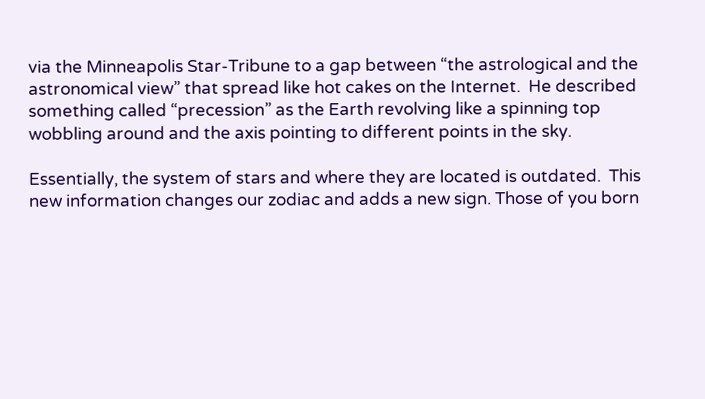via the Minneapolis Star-Tribune to a gap between “the astrological and the astronomical view” that spread like hot cakes on the Internet.  He described something called “precession” as the Earth revolving like a spinning top wobbling around and the axis pointing to different points in the sky.

Essentially, the system of stars and where they are located is outdated.  This new information changes our zodiac and adds a new sign. Those of you born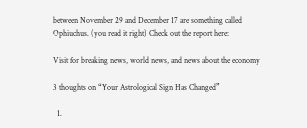between November 29 and December 17 are something called Ophiuchus. (you read it right) Check out the report here:

Visit for breaking news, world news, and news about the economy

3 thoughts on “Your Astrological Sign Has Changed”

  1.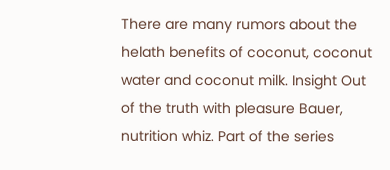There are many rumors about the helath benefits of coconut, coconut water and coconut milk. Insight Out of the truth with pleasure Bauer, nutrition whiz. Part of the series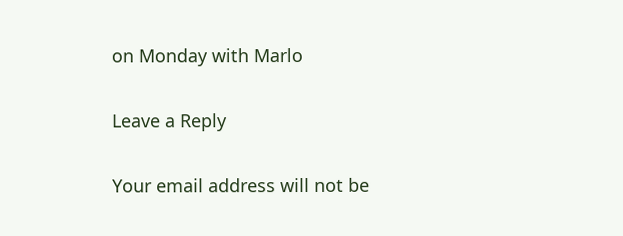on Monday with Marlo

Leave a Reply

Your email address will not be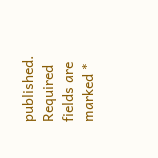published. Required fields are marked *